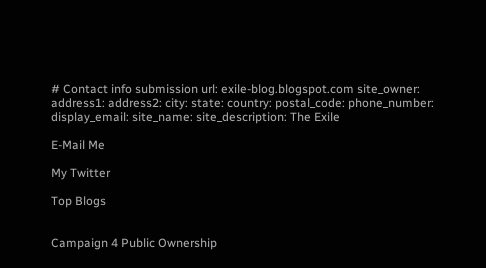# Contact info submission url: exile-blog.blogspot.com site_owner: address1: address2: city: state: country: postal_code: phone_number: display_email: site_name: site_description: The Exile

E-Mail Me

My Twitter

Top Blogs


Campaign 4 Public Ownership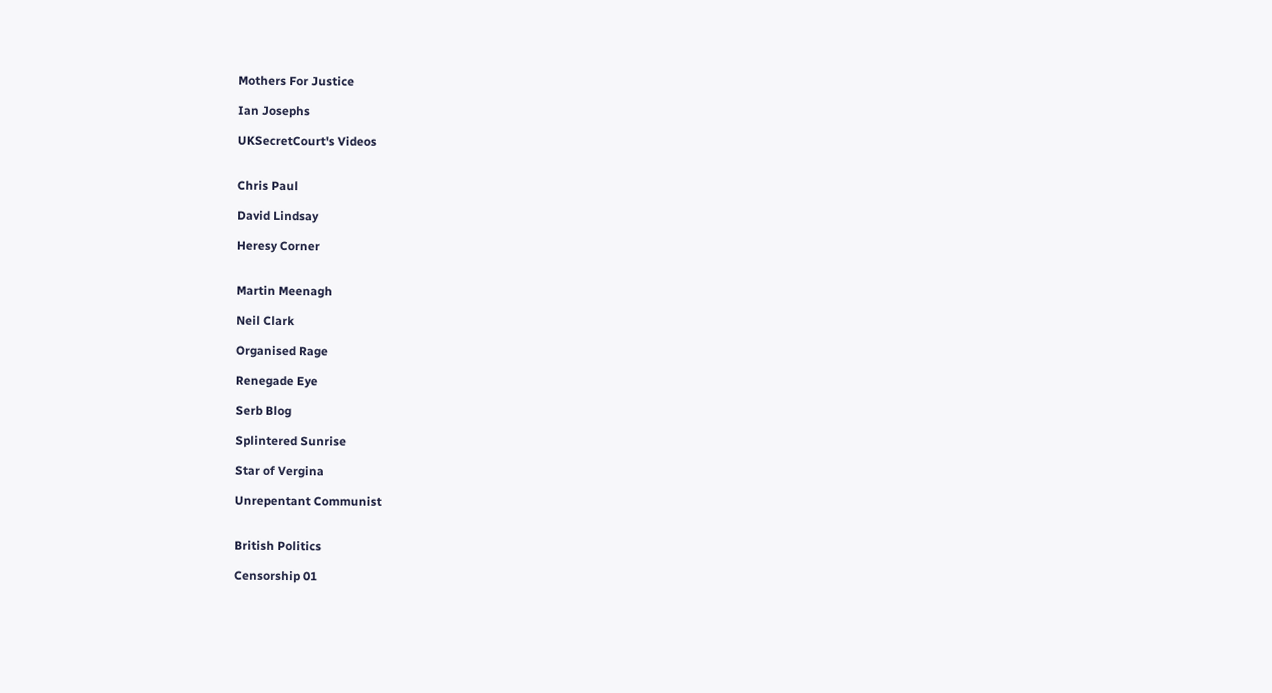Mothers For Justice

Ian Josephs

UKSecretCourt's Videos


Chris Paul

David Lindsay

Heresy Corner


Martin Meenagh

Neil Clark

Organised Rage

Renegade Eye

Serb Blog

Splintered Sunrise

Star of Vergina

Unrepentant Communist


British Politics

Censorship 01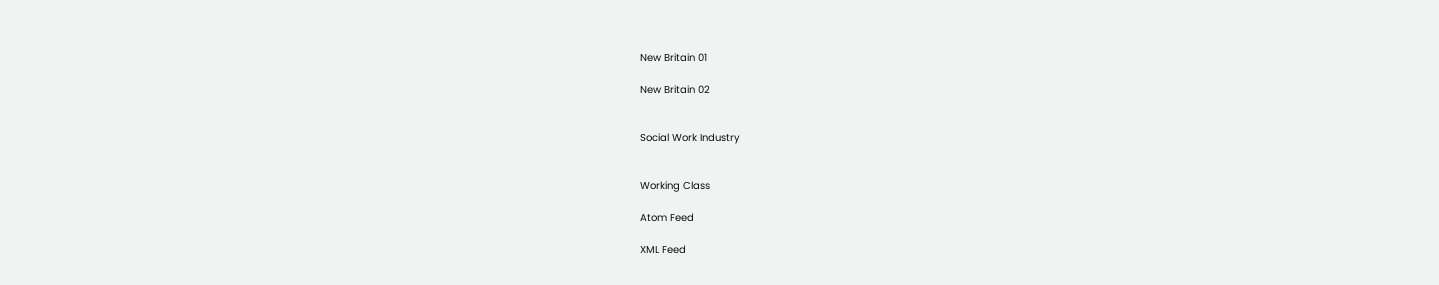New Britain 01

New Britain 02


Social Work Industry


Working Class

Atom Feed

XML Feed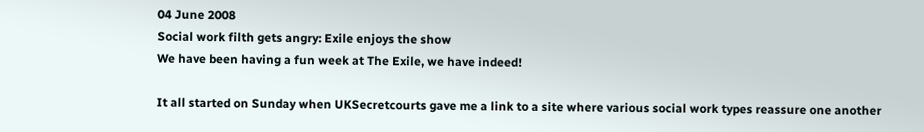04 June 2008
Social work filth gets angry: Exile enjoys the show
We have been having a fun week at The Exile, we have indeed!

It all started on Sunday when UKSecretcourts gave me a link to a site where various social work types reassure one another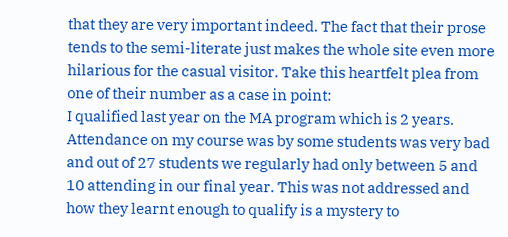that they are very important indeed. The fact that their prose tends to the semi-literate just makes the whole site even more hilarious for the casual visitor. Take this heartfelt plea from one of their number as a case in point:
I qualified last year on the MA program which is 2 years. Attendance on my course was by some students was very bad and out of 27 students we regularly had only between 5 and 10 attending in our final year. This was not addressed and how they learnt enough to qualify is a mystery to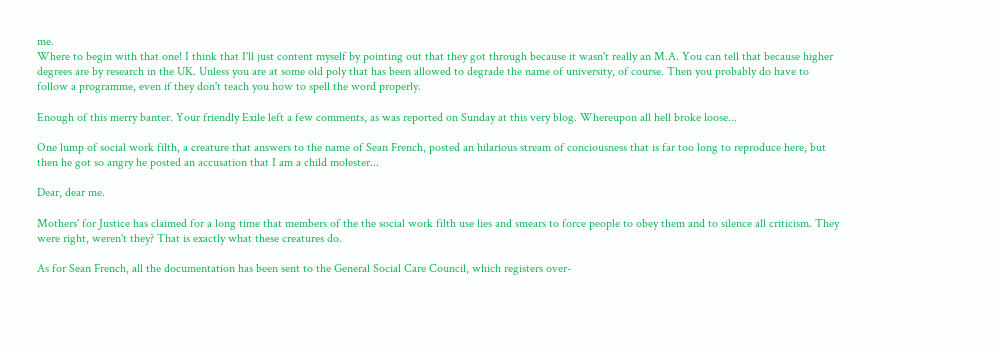me.
Where to begin with that one! I think that I'll just content myself by pointing out that they got through because it wasn't really an M.A. You can tell that because higher degrees are by research in the UK. Unless you are at some old poly that has been allowed to degrade the name of university, of course. Then you probably do have to follow a programme, even if they don't teach you how to spell the word properly.

Enough of this merry banter. Your friendly Exile left a few comments, as was reported on Sunday at this very blog. Whereupon all hell broke loose...

One lump of social work filth, a creature that answers to the name of Sean French, posted an hilarious stream of conciousness that is far too long to reproduce here, but then he got so angry he posted an accusation that I am a child molester...

Dear, dear me.

Mothers' for Justice has claimed for a long time that members of the the social work filth use lies and smears to force people to obey them and to silence all criticism. They were right, weren't they? That is exactly what these creatures do.

As for Sean French, all the documentation has been sent to the General Social Care Council, which registers over-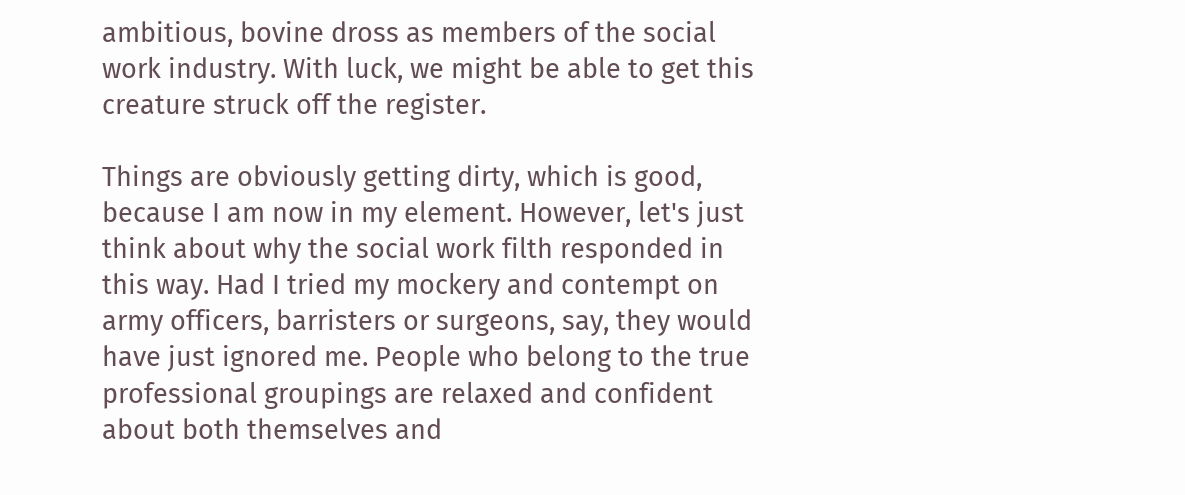ambitious, bovine dross as members of the social work industry. With luck, we might be able to get this creature struck off the register.

Things are obviously getting dirty, which is good, because I am now in my element. However, let's just think about why the social work filth responded in this way. Had I tried my mockery and contempt on army officers, barristers or surgeons, say, they would have just ignored me. People who belong to the true professional groupings are relaxed and confident about both themselves and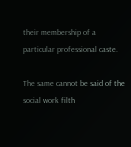their membership of a particular professional caste.

The same cannot be said of the social work filth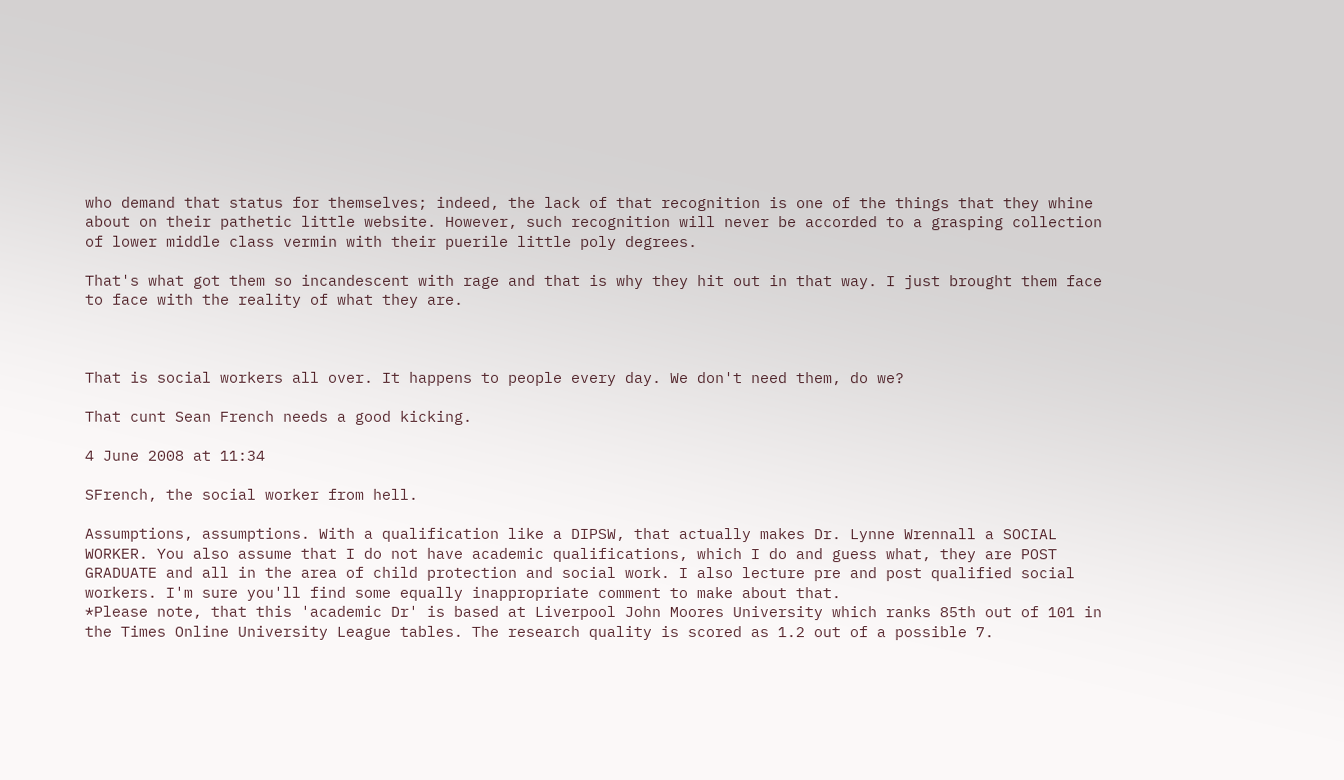who demand that status for themselves; indeed, the lack of that recognition is one of the things that they whine about on their pathetic little website. However, such recognition will never be accorded to a grasping collection of lower middle class vermin with their puerile little poly degrees.

That's what got them so incandescent with rage and that is why they hit out in that way. I just brought them face to face with the reality of what they are.



That is social workers all over. It happens to people every day. We don't need them, do we?

That cunt Sean French needs a good kicking.

4 June 2008 at 11:34

SFrench, the social worker from hell.

Assumptions, assumptions. With a qualification like a DIPSW, that actually makes Dr. Lynne Wrennall a SOCIAL WORKER. You also assume that I do not have academic qualifications, which I do and guess what, they are POST GRADUATE and all in the area of child protection and social work. I also lecture pre and post qualified social workers. I'm sure you'll find some equally inappropriate comment to make about that.
*Please note, that this 'academic Dr' is based at Liverpool John Moores University which ranks 85th out of 101 in the Times Online University League tables. The research quality is scored as 1.2 out of a possible 7.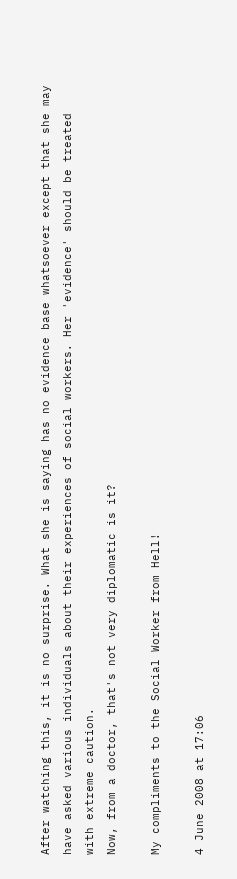After watching this, it is no surprise. What she is saying has no evidence base whatsoever except that she may have asked various individuals about their experiences of social workers. Her 'evidence' should be treated with extreme caution.
Now, from a doctor, that's not very diplomatic is it?

My compliments to the Social Worker from Hell!

4 June 2008 at 17:06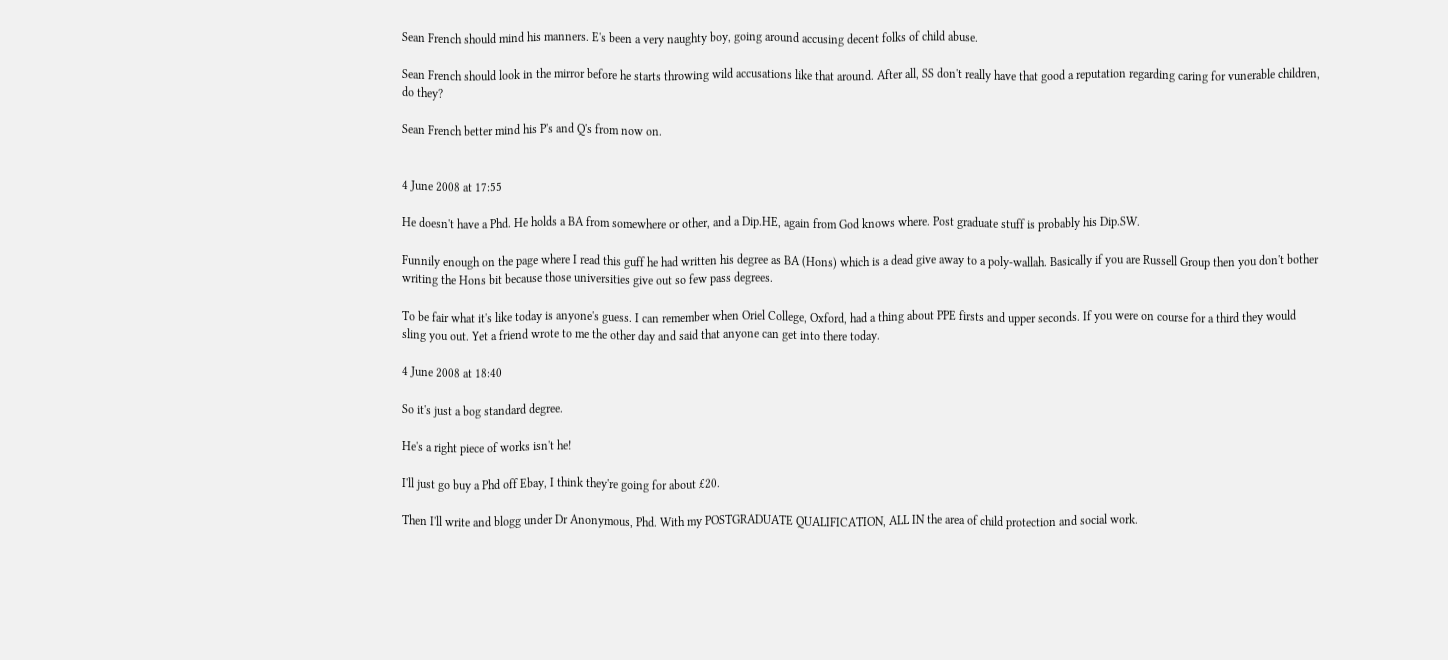Sean French should mind his manners. E's been a very naughty boy, going around accusing decent folks of child abuse.

Sean French should look in the mirror before he starts throwing wild accusations like that around. After all, SS don't really have that good a reputation regarding caring for vunerable children, do they?

Sean French better mind his P's and Q's from now on.


4 June 2008 at 17:55

He doesn't have a Phd. He holds a BA from somewhere or other, and a Dip.HE, again from God knows where. Post graduate stuff is probably his Dip.SW.

Funnily enough on the page where I read this guff he had written his degree as BA (Hons) which is a dead give away to a poly-wallah. Basically if you are Russell Group then you don't bother writing the Hons bit because those universities give out so few pass degrees.

To be fair what it's like today is anyone's guess. I can remember when Oriel College, Oxford, had a thing about PPE firsts and upper seconds. If you were on course for a third they would sling you out. Yet a friend wrote to me the other day and said that anyone can get into there today.

4 June 2008 at 18:40

So it's just a bog standard degree.

He's a right piece of works isn't he!

I'll just go buy a Phd off Ebay, I think they're going for about £20.

Then I'll write and blogg under Dr Anonymous, Phd. With my POSTGRADUATE QUALIFICATION, ALL IN the area of child protection and social work.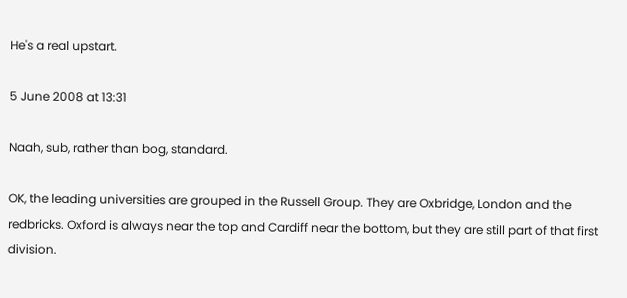He's a real upstart.

5 June 2008 at 13:31

Naah, sub, rather than bog, standard.

OK, the leading universities are grouped in the Russell Group. They are Oxbridge, London and the redbricks. Oxford is always near the top and Cardiff near the bottom, but they are still part of that first division.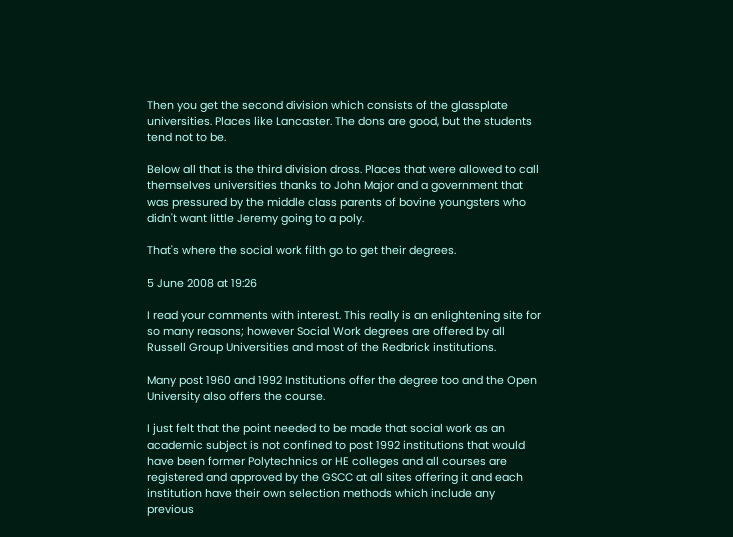Then you get the second division which consists of the glassplate universities. Places like Lancaster. The dons are good, but the students tend not to be.

Below all that is the third division dross. Places that were allowed to call themselves universities thanks to John Major and a government that was pressured by the middle class parents of bovine youngsters who didn't want little Jeremy going to a poly.

That's where the social work filth go to get their degrees.

5 June 2008 at 19:26

I read your comments with interest. This really is an enlightening site for so many reasons; however Social Work degrees are offered by all Russell Group Universities and most of the Redbrick institutions.

Many post 1960 and 1992 Institutions offer the degree too and the Open University also offers the course.

I just felt that the point needed to be made that social work as an academic subject is not confined to post 1992 institutions that would have been former Polytechnics or HE colleges and all courses are registered and approved by the GSCC at all sites offering it and each institution have their own selection methods which include any previous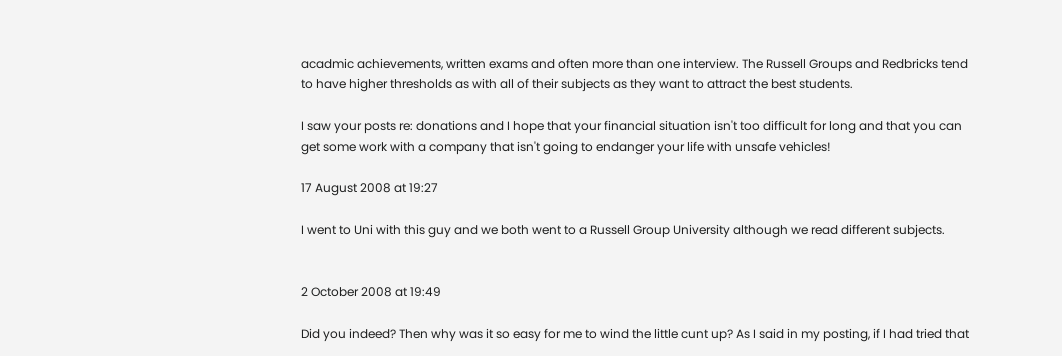acadmic achievements, written exams and often more than one interview. The Russell Groups and Redbricks tend to have higher thresholds as with all of their subjects as they want to attract the best students.

I saw your posts re: donations and I hope that your financial situation isn't too difficult for long and that you can get some work with a company that isn't going to endanger your life with unsafe vehicles!

17 August 2008 at 19:27

I went to Uni with this guy and we both went to a Russell Group University although we read different subjects.


2 October 2008 at 19:49

Did you indeed? Then why was it so easy for me to wind the little cunt up? As I said in my posting, if I had tried that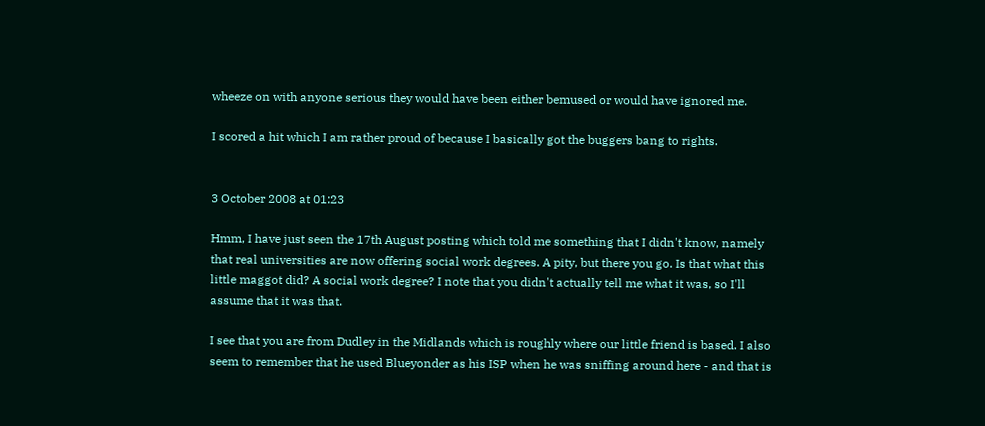wheeze on with anyone serious they would have been either bemused or would have ignored me.

I scored a hit which I am rather proud of because I basically got the buggers bang to rights.


3 October 2008 at 01:23

Hmm, I have just seen the 17th August posting which told me something that I didn't know, namely that real universities are now offering social work degrees. A pity, but there you go. Is that what this little maggot did? A social work degree? I note that you didn't actually tell me what it was, so I'll assume that it was that.

I see that you are from Dudley in the Midlands which is roughly where our little friend is based. I also seem to remember that he used Blueyonder as his ISP when he was sniffing around here - and that is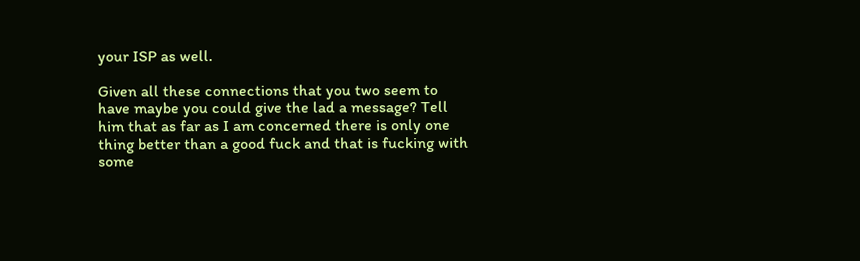your ISP as well.

Given all these connections that you two seem to have maybe you could give the lad a message? Tell him that as far as I am concerned there is only one thing better than a good fuck and that is fucking with some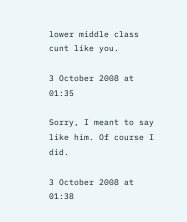lower middle class cunt like you.

3 October 2008 at 01:35

Sorry, I meant to say like him. Of course I did.

3 October 2008 at 01:38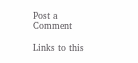Post a Comment

Links to this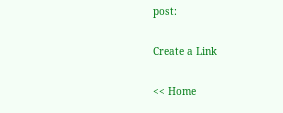post:

Create a Link

<< Home